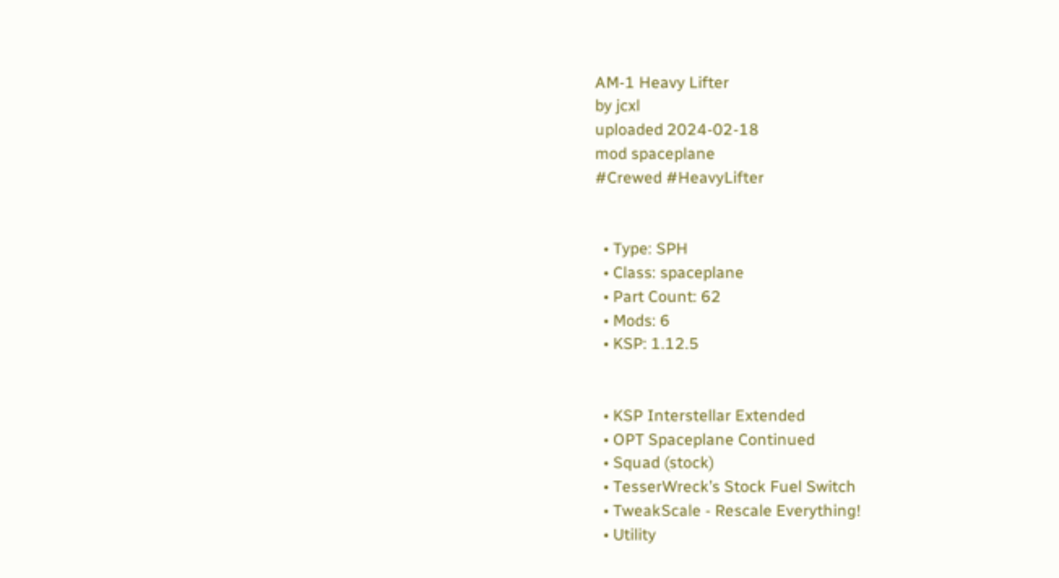AM-1 Heavy Lifter
by jcxl
uploaded 2024-02-18
mod spaceplane
#Crewed #HeavyLifter


  • Type: SPH
  • Class: spaceplane
  • Part Count: 62
  • Mods: 6
  • KSP: 1.12.5


  • KSP Interstellar Extended
  • OPT Spaceplane Continued
  • Squad (stock)
  • TesserWreck’s Stock Fuel Switch
  • TweakScale - Rescale Everything!
  • Utility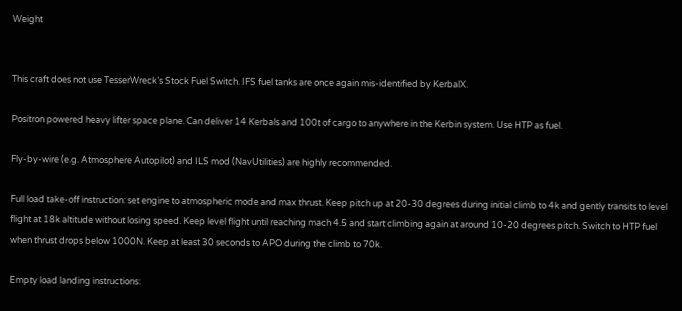Weight


This craft does not use TesserWreck’s Stock Fuel Switch. IFS fuel tanks are once again mis-identified by KerbalX.

Positron powered heavy lifter space plane. Can deliver 14 Kerbals and 100t of cargo to anywhere in the Kerbin system. Use HTP as fuel.

Fly-by-wire (e.g. Atmosphere Autopilot) and ILS mod (NavUtilities) are highly recommended.

Full load take-off instruction: set engine to atmospheric mode and max thrust. Keep pitch up at 20-30 degrees during initial climb to 4k and gently transits to level flight at 18k altitude without losing speed. Keep level flight until reaching mach 4.5 and start climbing again at around 10-20 degrees pitch. Switch to HTP fuel when thrust drops below 1000N. Keep at least 30 seconds to APO during the climb to 70k.

Empty load landing instructions: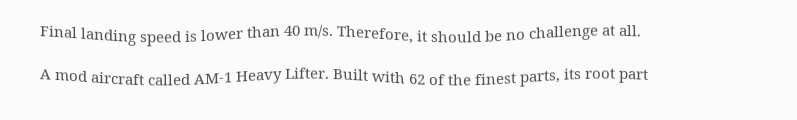Final landing speed is lower than 40 m/s. Therefore, it should be no challenge at all.

A mod aircraft called AM-1 Heavy Lifter. Built with 62 of the finest parts, its root part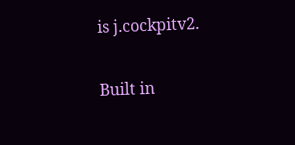is j.cockpitv2.

Built in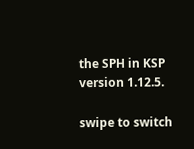the SPH in KSP version 1.12.5.

swipe to switch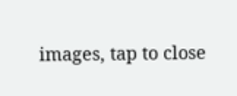images, tap to close